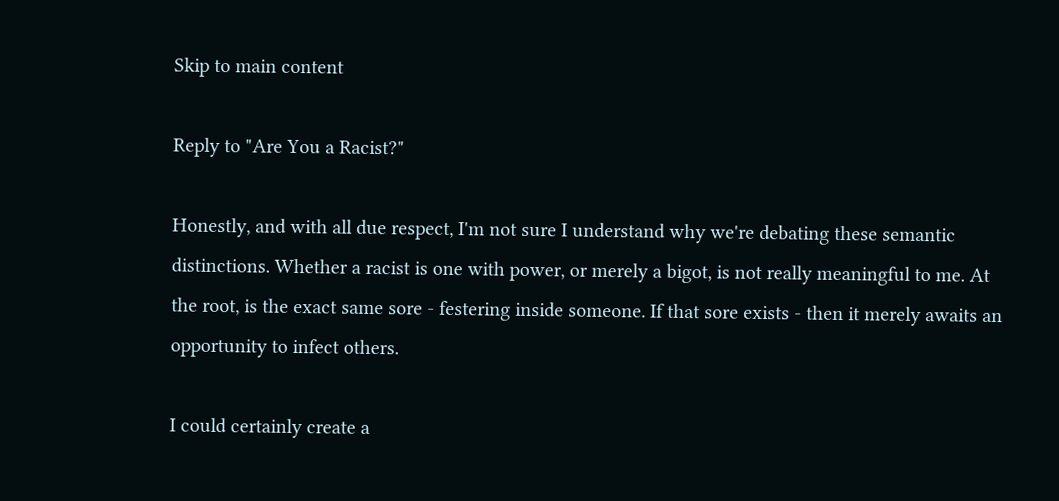Skip to main content

Reply to "Are You a Racist?"

Honestly, and with all due respect, I'm not sure I understand why we're debating these semantic distinctions. Whether a racist is one with power, or merely a bigot, is not really meaningful to me. At the root, is the exact same sore - festering inside someone. If that sore exists - then it merely awaits an opportunity to infect others.

I could certainly create a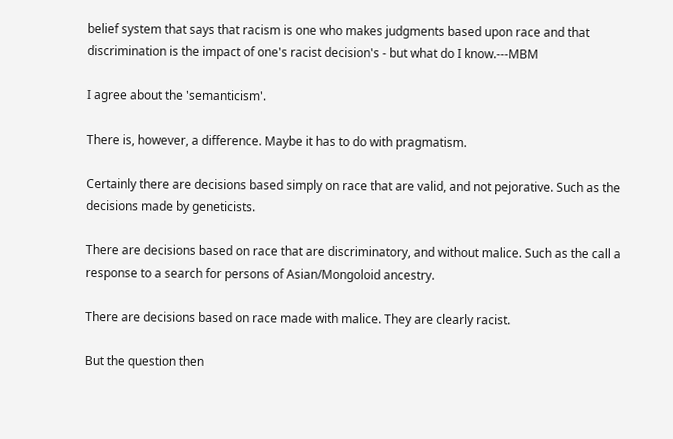belief system that says that racism is one who makes judgments based upon race and that discrimination is the impact of one's racist decision's - but what do I know.---MBM

I agree about the 'semanticism'.

There is, however, a difference. Maybe it has to do with pragmatism.

Certainly there are decisions based simply on race that are valid, and not pejorative. Such as the decisions made by geneticists.

There are decisions based on race that are discriminatory, and without malice. Such as the call a response to a search for persons of Asian/Mongoloid ancestry.

There are decisions based on race made with malice. They are clearly racist.

But the question then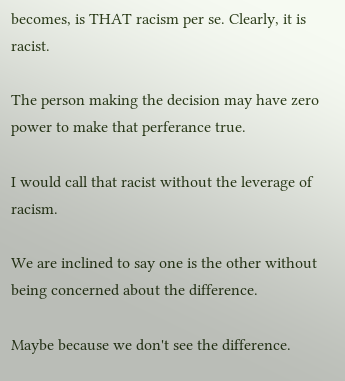becomes, is THAT racism per se. Clearly, it is racist.

The person making the decision may have zero power to make that perferance true.

I would call that racist without the leverage of racism.

We are inclined to say one is the other without being concerned about the difference.

Maybe because we don't see the difference.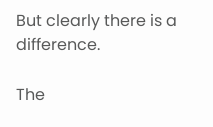But clearly there is a difference.

The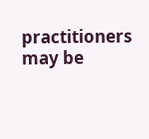practitioners may be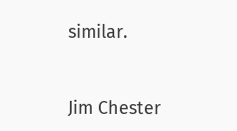similar.


Jim Chester